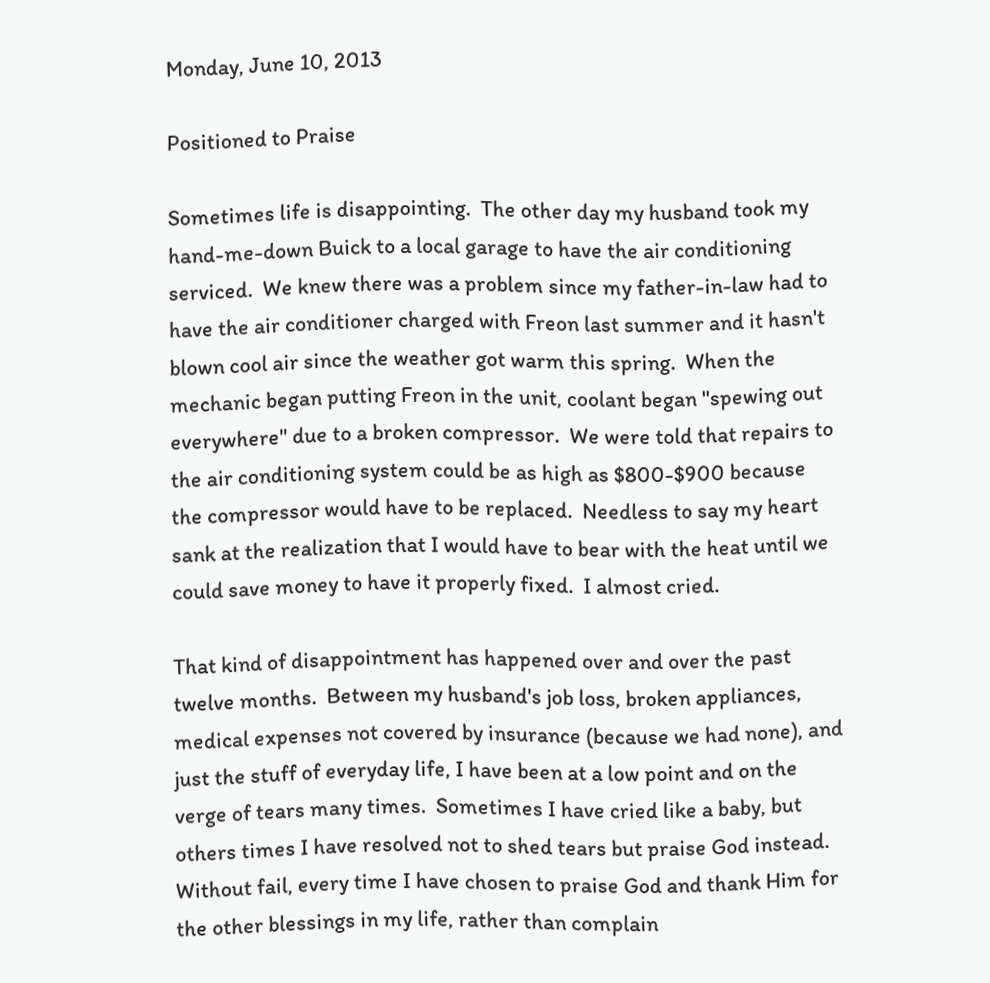Monday, June 10, 2013

Positioned to Praise

Sometimes life is disappointing.  The other day my husband took my hand-me-down Buick to a local garage to have the air conditioning serviced.  We knew there was a problem since my father-in-law had to have the air conditioner charged with Freon last summer and it hasn't blown cool air since the weather got warm this spring.  When the mechanic began putting Freon in the unit, coolant began "spewing out everywhere" due to a broken compressor.  We were told that repairs to the air conditioning system could be as high as $800-$900 because the compressor would have to be replaced.  Needless to say my heart sank at the realization that I would have to bear with the heat until we could save money to have it properly fixed.  I almost cried.

That kind of disappointment has happened over and over the past twelve months.  Between my husband's job loss, broken appliances, medical expenses not covered by insurance (because we had none), and just the stuff of everyday life, I have been at a low point and on the verge of tears many times.  Sometimes I have cried like a baby, but others times I have resolved not to shed tears but praise God instead.  Without fail, every time I have chosen to praise God and thank Him for the other blessings in my life, rather than complain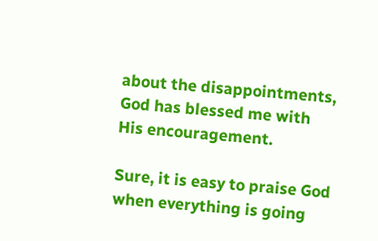about the disappointments, God has blessed me with His encouragement.

Sure, it is easy to praise God when everything is going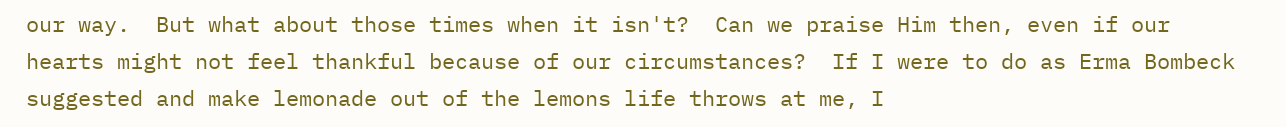our way.  But what about those times when it isn't?  Can we praise Him then, even if our hearts might not feel thankful because of our circumstances?  If I were to do as Erma Bombeck suggested and make lemonade out of the lemons life throws at me, I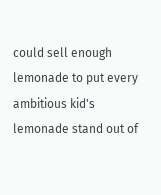could sell enough lemonade to put every ambitious kid's lemonade stand out of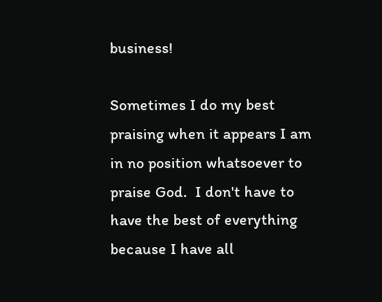business!

Sometimes I do my best praising when it appears I am in no position whatsoever to praise God.  I don't have to have the best of everything because I have all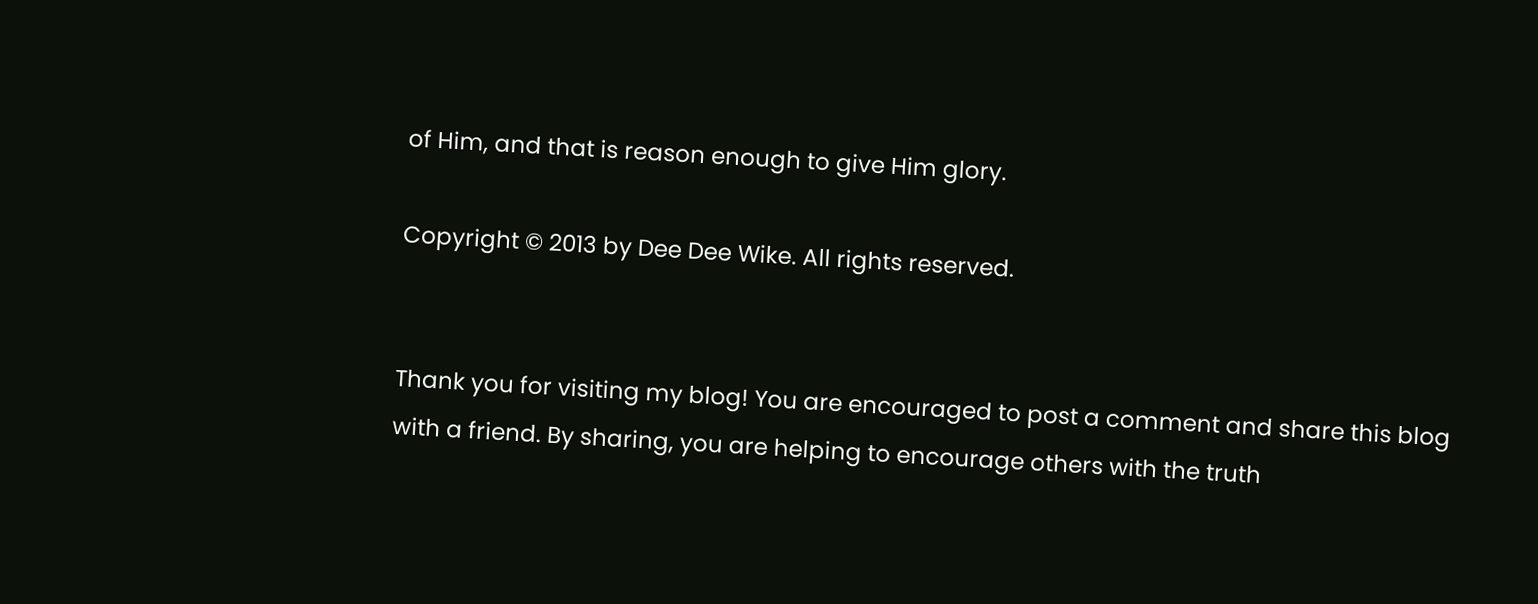of Him, and that is reason enough to give Him glory.

Copyright © 2013 by Dee Dee Wike. All rights reserved.


Thank you for visiting my blog! You are encouraged to post a comment and share this blog with a friend. By sharing, you are helping to encourage others with the truth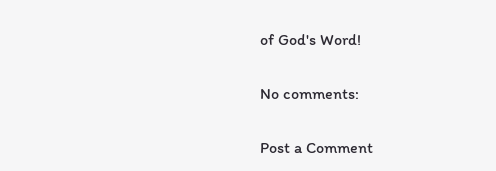of God's Word!

No comments:

Post a Comment